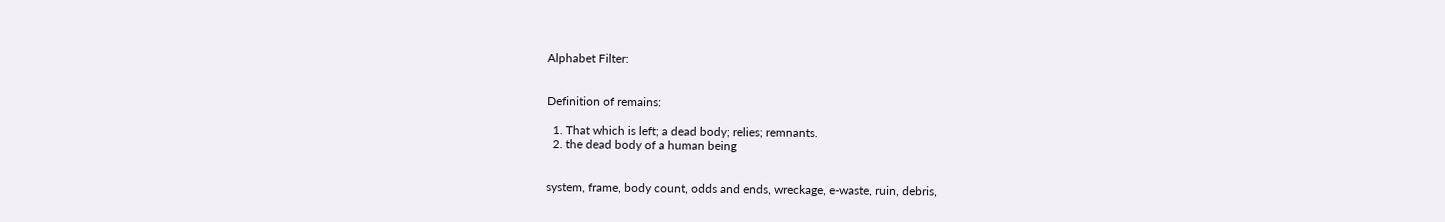Alphabet Filter:


Definition of remains:

  1. That which is left; a dead body; relies; remnants.
  2. the dead body of a human being


system, frame, body count, odds and ends, wreckage, e-waste, ruin, debris,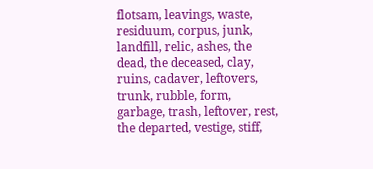flotsam, leavings, waste, residuum, corpus, junk, landfill, relic, ashes, the dead, the deceased, clay, ruins, cadaver, leftovers, trunk, rubble, form, garbage, trash, leftover, rest, the departed, vestige, stiff,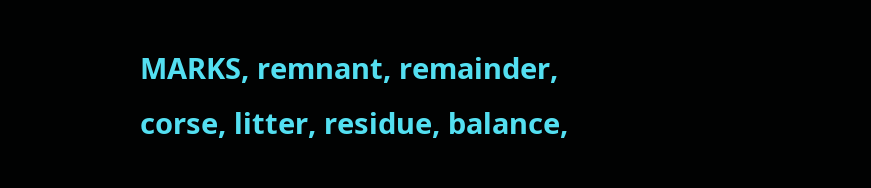MARKS, remnant, remainder, corse, litter, residue, balance,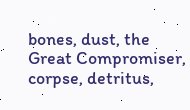bones, dust, the Great Compromiser, corpse, detritus,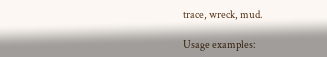trace, wreck, mud.

Usage examples: